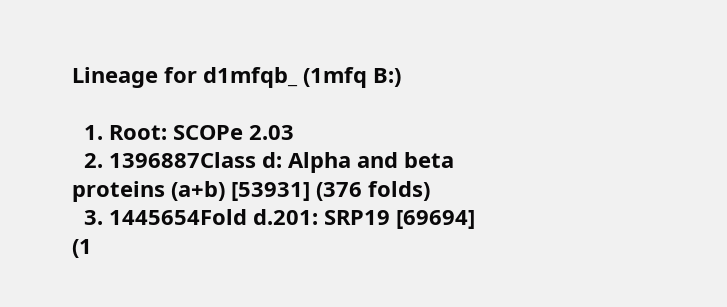Lineage for d1mfqb_ (1mfq B:)

  1. Root: SCOPe 2.03
  2. 1396887Class d: Alpha and beta proteins (a+b) [53931] (376 folds)
  3. 1445654Fold d.201: SRP19 [69694] (1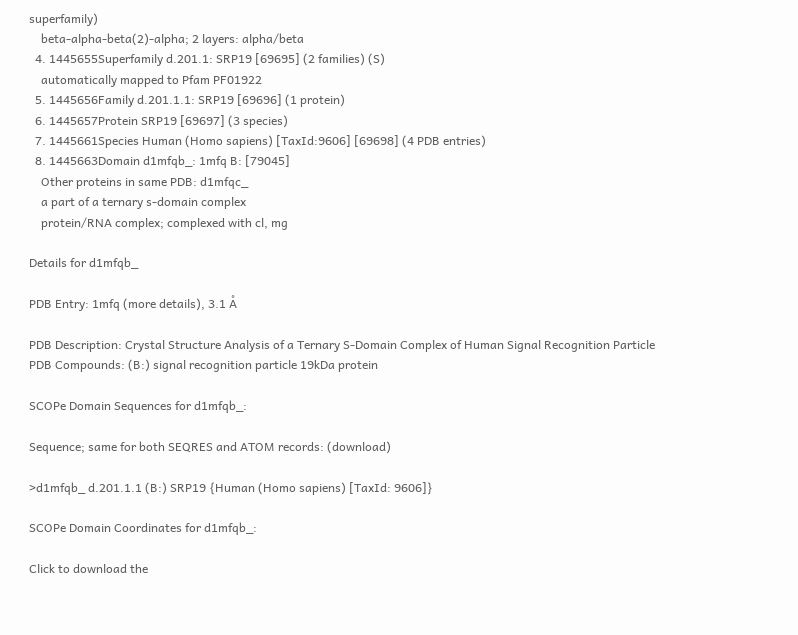superfamily)
    beta-alpha-beta(2)-alpha; 2 layers: alpha/beta
  4. 1445655Superfamily d.201.1: SRP19 [69695] (2 families) (S)
    automatically mapped to Pfam PF01922
  5. 1445656Family d.201.1.1: SRP19 [69696] (1 protein)
  6. 1445657Protein SRP19 [69697] (3 species)
  7. 1445661Species Human (Homo sapiens) [TaxId:9606] [69698] (4 PDB entries)
  8. 1445663Domain d1mfqb_: 1mfq B: [79045]
    Other proteins in same PDB: d1mfqc_
    a part of a ternary s-domain complex
    protein/RNA complex; complexed with cl, mg

Details for d1mfqb_

PDB Entry: 1mfq (more details), 3.1 Å

PDB Description: Crystal Structure Analysis of a Ternary S-Domain Complex of Human Signal Recognition Particle
PDB Compounds: (B:) signal recognition particle 19kDa protein

SCOPe Domain Sequences for d1mfqb_:

Sequence; same for both SEQRES and ATOM records: (download)

>d1mfqb_ d.201.1.1 (B:) SRP19 {Human (Homo sapiens) [TaxId: 9606]}

SCOPe Domain Coordinates for d1mfqb_:

Click to download the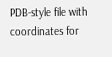PDB-style file with coordinates for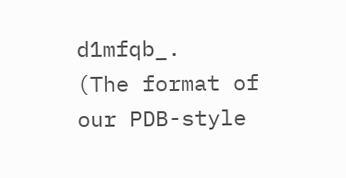d1mfqb_.
(The format of our PDB-style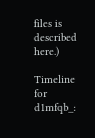files is described here.)

Timeline for d1mfqb_: